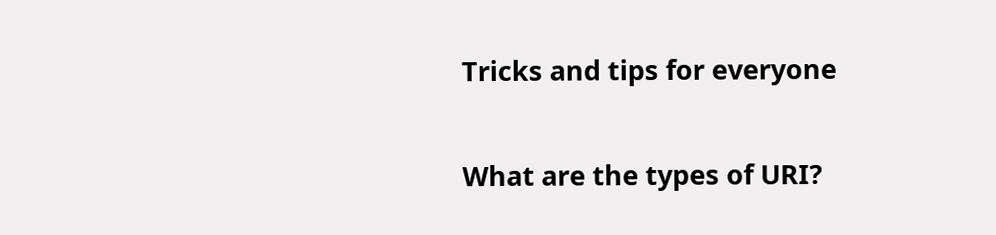Tricks and tips for everyone


What are the types of URI?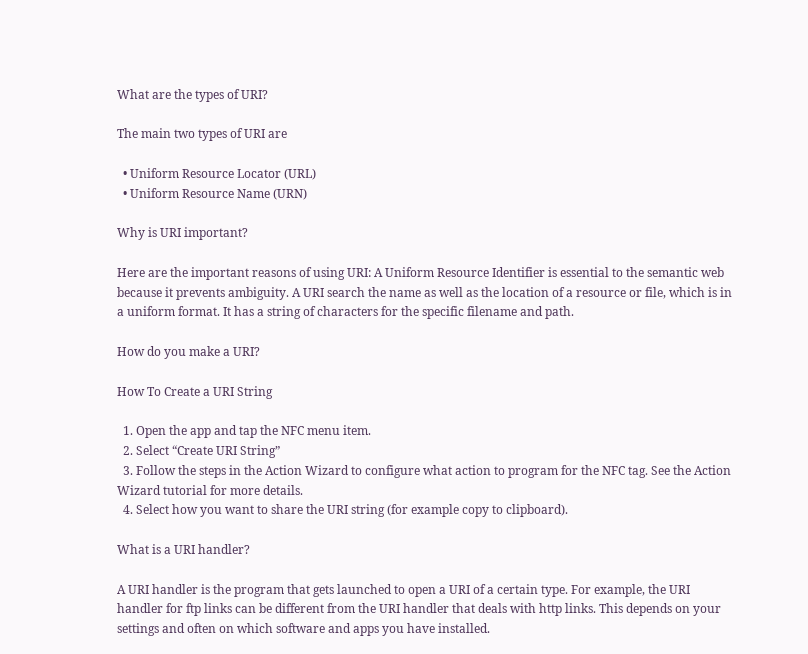What are the types of URI?

The main two types of URI are

  • Uniform Resource Locator (URL)
  • Uniform Resource Name (URN)

Why is URI important?

Here are the important reasons of using URI: A Uniform Resource Identifier is essential to the semantic web because it prevents ambiguity. A URI search the name as well as the location of a resource or file, which is in a uniform format. It has a string of characters for the specific filename and path.

How do you make a URI?

How To Create a URI String

  1. Open the app and tap the NFC menu item.
  2. Select “Create URI String”
  3. Follow the steps in the Action Wizard to configure what action to program for the NFC tag. See the Action Wizard tutorial for more details.
  4. Select how you want to share the URI string (for example copy to clipboard).

What is a URI handler?

A URI handler is the program that gets launched to open a URI of a certain type. For example, the URI handler for ftp links can be different from the URI handler that deals with http links. This depends on your settings and often on which software and apps you have installed.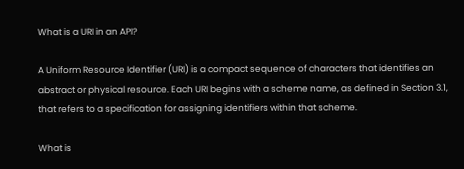What is a URI in an API?

A Uniform Resource Identifier (URI) is a compact sequence of characters that identifies an abstract or physical resource. Each URI begins with a scheme name, as defined in Section 3.1, that refers to a specification for assigning identifiers within that scheme.

What is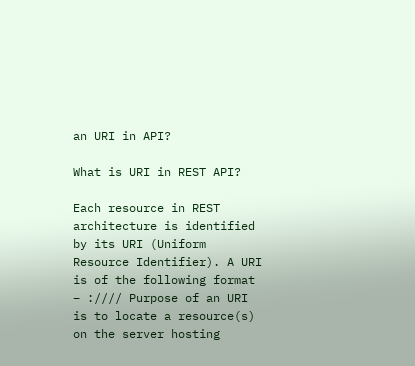an URI in API?

What is URI in REST API?

Each resource in REST architecture is identified by its URI (Uniform Resource Identifier). A URI is of the following format − ://// Purpose of an URI is to locate a resource(s) on the server hosting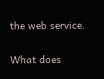the web service.

What does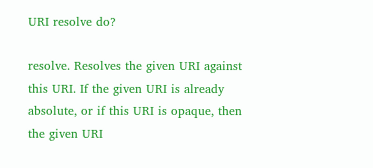URI resolve do?

resolve. Resolves the given URI against this URI. If the given URI is already absolute, or if this URI is opaque, then the given URI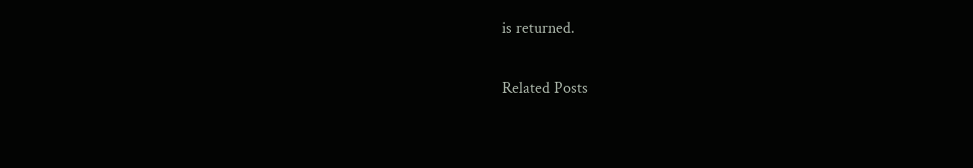is returned.

Related Posts